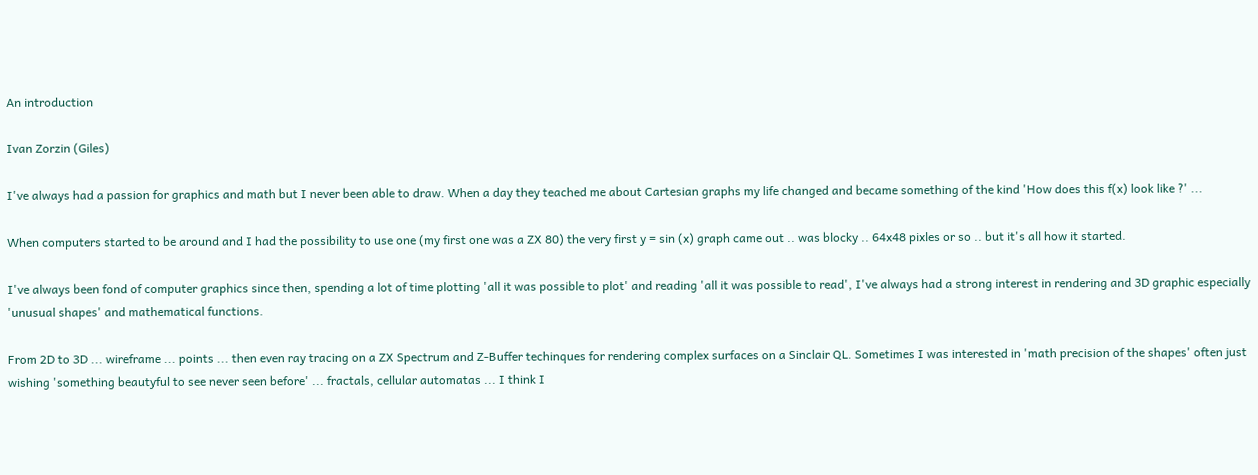An introduction

Ivan Zorzin (Giles)

I've always had a passion for graphics and math but I never been able to draw. When a day they teached me about Cartesian graphs my life changed and became something of the kind 'How does this f(x) look like ?' ...

When computers started to be around and I had the possibility to use one (my first one was a ZX 80) the very first y = sin (x) graph came out .. was blocky .. 64x48 pixles or so .. but it's all how it started.

I've always been fond of computer graphics since then, spending a lot of time plotting 'all it was possible to plot' and reading 'all it was possible to read', I've always had a strong interest in rendering and 3D graphic especially 'unusual shapes' and mathematical functions.

From 2D to 3D ... wireframe ... points ... then even ray tracing on a ZX Spectrum and Z-Buffer techinques for rendering complex surfaces on a Sinclair QL. Sometimes I was interested in 'math precision of the shapes' often just wishing 'something beautyful to see never seen before' ... fractals, cellular automatas ... I think I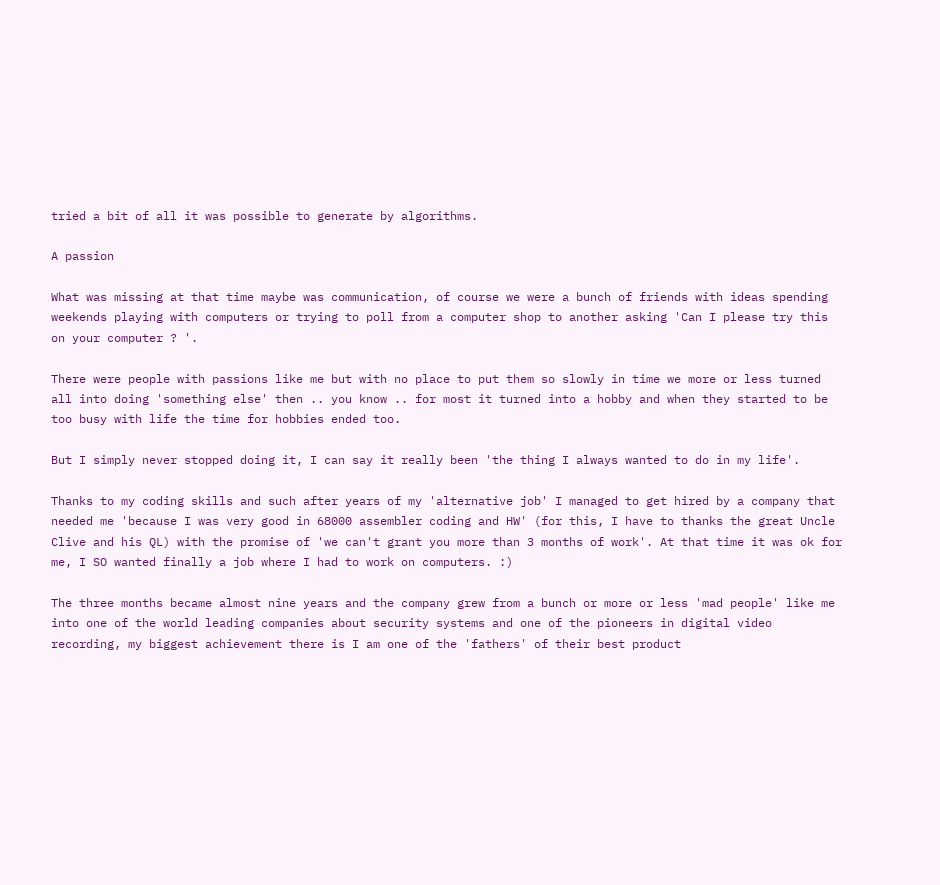tried a bit of all it was possible to generate by algorithms.

A passion

What was missing at that time maybe was communication, of course we were a bunch of friends with ideas spending weekends playing with computers or trying to poll from a computer shop to another asking 'Can I please try this on your computer ? '.

There were people with passions like me but with no place to put them so slowly in time we more or less turned all into doing 'something else' then .. you know .. for most it turned into a hobby and when they started to be too busy with life the time for hobbies ended too.

But I simply never stopped doing it, I can say it really been 'the thing I always wanted to do in my life'.

Thanks to my coding skills and such after years of my 'alternative job' I managed to get hired by a company that needed me 'because I was very good in 68000 assembler coding and HW' (for this, I have to thanks the great Uncle Clive and his QL) with the promise of 'we can't grant you more than 3 months of work'. At that time it was ok for me, I SO wanted finally a job where I had to work on computers. :)

The three months became almost nine years and the company grew from a bunch or more or less 'mad people' like me into one of the world leading companies about security systems and one of the pioneers in digital video recording, my biggest achievement there is I am one of the 'fathers' of their best product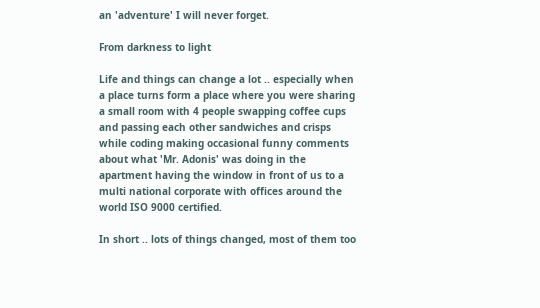an 'adventure' I will never forget.

From darkness to light

Life and things can change a lot .. especially when a place turns form a place where you were sharing a small room with 4 people swapping coffee cups and passing each other sandwiches and crisps while coding making occasional funny comments about what 'Mr. Adonis' was doing in the apartment having the window in front of us to a multi national corporate with offices around the world ISO 9000 certified.

In short .. lots of things changed, most of them too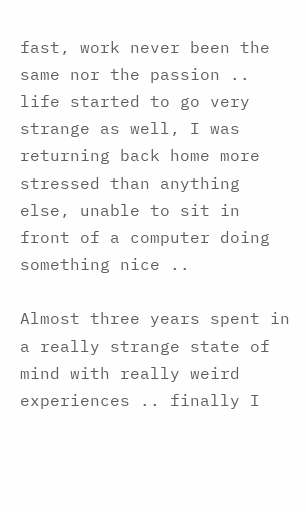fast, work never been the same nor the passion .. life started to go very strange as well, I was returning back home more stressed than anything else, unable to sit in front of a computer doing something nice ..

Almost three years spent in a really strange state of mind with really weird experiences .. finally I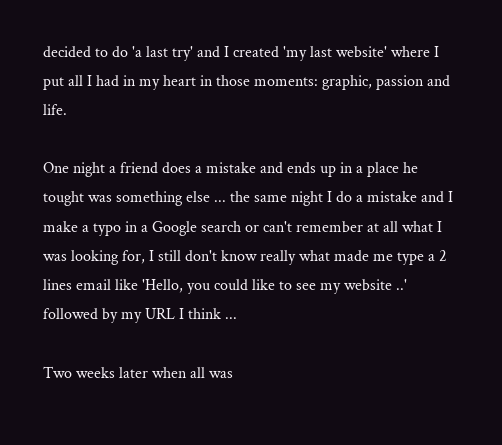decided to do 'a last try' and I created 'my last website' where I put all I had in my heart in those moments: graphic, passion and life.

One night a friend does a mistake and ends up in a place he tought was something else ... the same night I do a mistake and I make a typo in a Google search or can't remember at all what I was looking for, I still don't know really what made me type a 2 lines email like 'Hello, you could like to see my website ..' followed by my URL I think ...

Two weeks later when all was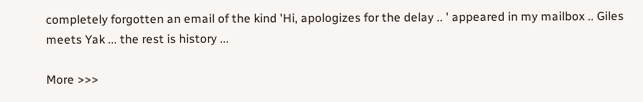completely forgotten an email of the kind 'Hi, apologizes for the delay .. ' appeared in my mailbox .. Giles meets Yak ... the rest is history ...

More >>>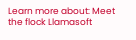Learn more about: Meet the flock Llamasoft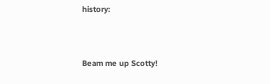history:


Beam me up Scotty!